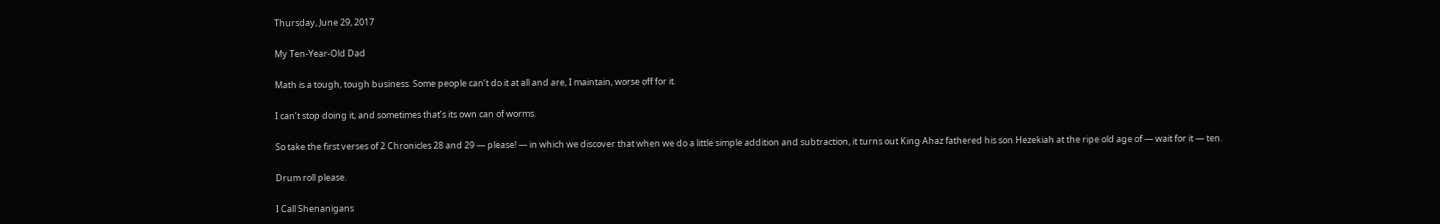Thursday, June 29, 2017

My Ten-Year-Old Dad

Math is a tough, tough business. Some people can’t do it at all and are, I maintain, worse off for it.

I can’t stop doing it, and sometimes that’s its own can of worms.

So take the first verses of 2 Chronicles 28 and 29 — please! — in which we discover that when we do a little simple addition and subtraction, it turns out King Ahaz fathered his son Hezekiah at the ripe old age of — wait for it — ten.

Drum roll please.

I Call Shenanigans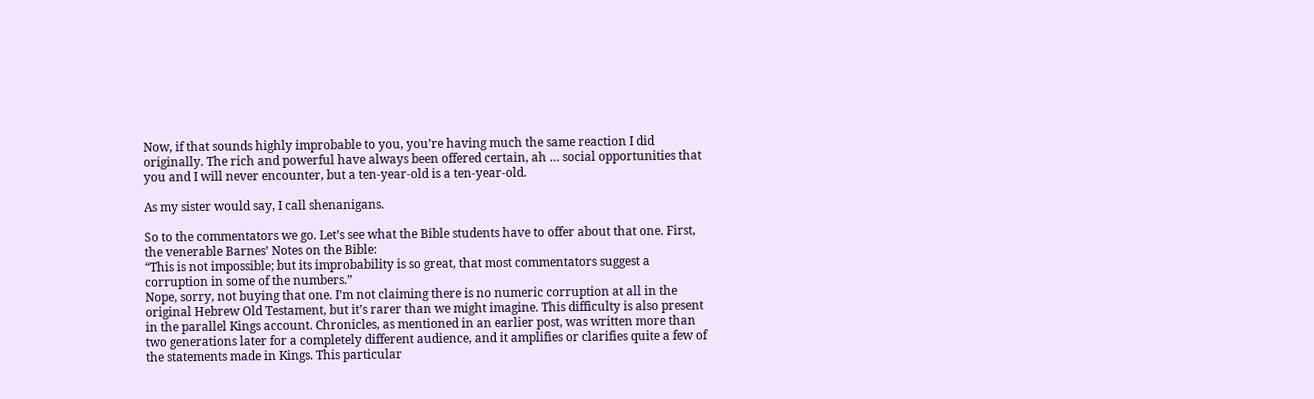Now, if that sounds highly improbable to you, you’re having much the same reaction I did originally. The rich and powerful have always been offered certain, ah … social opportunities that you and I will never encounter, but a ten-year-old is a ten-year-old.

As my sister would say, I call shenanigans.

So to the commentators we go. Let’s see what the Bible students have to offer about that one. First, the venerable Barnes’ Notes on the Bible:
“This is not impossible; but its improbability is so great, that most commentators suggest a corruption in some of the numbers.”
Nope, sorry, not buying that one. I’m not claiming there is no numeric corruption at all in the original Hebrew Old Testament, but it’s rarer than we might imagine. This difficulty is also present in the parallel Kings account. Chronicles, as mentioned in an earlier post, was written more than two generations later for a completely different audience, and it amplifies or clarifies quite a few of the statements made in Kings. This particular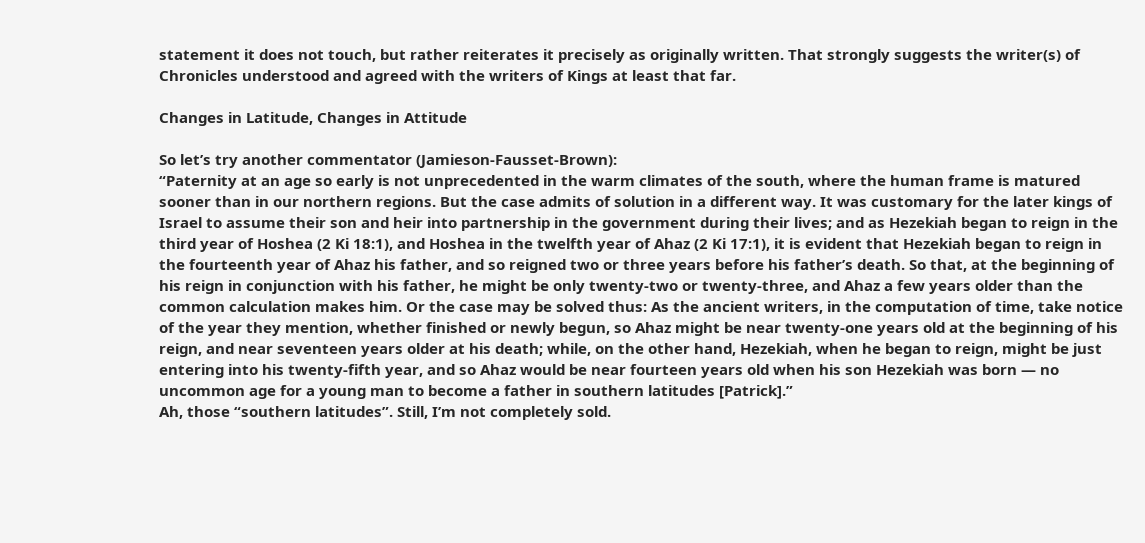statement it does not touch, but rather reiterates it precisely as originally written. That strongly suggests the writer(s) of Chronicles understood and agreed with the writers of Kings at least that far.

Changes in Latitude, Changes in Attitude

So let’s try another commentator (Jamieson-Fausset-Brown):
“Paternity at an age so early is not unprecedented in the warm climates of the south, where the human frame is matured sooner than in our northern regions. But the case admits of solution in a different way. It was customary for the later kings of Israel to assume their son and heir into partnership in the government during their lives; and as Hezekiah began to reign in the third year of Hoshea (2 Ki 18:1), and Hoshea in the twelfth year of Ahaz (2 Ki 17:1), it is evident that Hezekiah began to reign in the fourteenth year of Ahaz his father, and so reigned two or three years before his father’s death. So that, at the beginning of his reign in conjunction with his father, he might be only twenty-two or twenty-three, and Ahaz a few years older than the common calculation makes him. Or the case may be solved thus: As the ancient writers, in the computation of time, take notice of the year they mention, whether finished or newly begun, so Ahaz might be near twenty-one years old at the beginning of his reign, and near seventeen years older at his death; while, on the other hand, Hezekiah, when he began to reign, might be just entering into his twenty-fifth year, and so Ahaz would be near fourteen years old when his son Hezekiah was born — no uncommon age for a young man to become a father in southern latitudes [Patrick].”
Ah, those “southern latitudes”. Still, I’m not completely sold.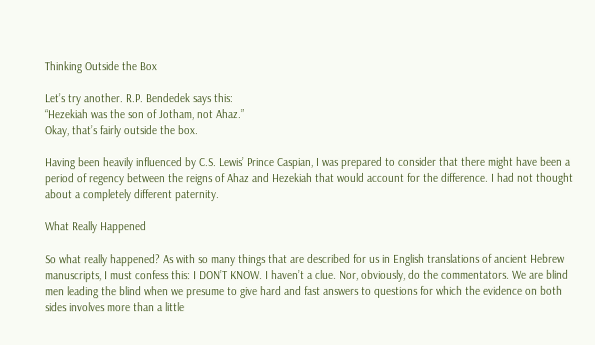Thinking Outside the Box

Let’s try another. R.P. Bendedek says this:
“Hezekiah was the son of Jotham, not Ahaz.”
Okay, that’s fairly outside the box.

Having been heavily influenced by C.S. Lewis’ Prince Caspian, I was prepared to consider that there might have been a period of regency between the reigns of Ahaz and Hezekiah that would account for the difference. I had not thought about a completely different paternity.

What Really Happened

So what really happened? As with so many things that are described for us in English translations of ancient Hebrew manuscripts, I must confess this: I DON’T KNOW. I haven’t a clue. Nor, obviously, do the commentators. We are blind men leading the blind when we presume to give hard and fast answers to questions for which the evidence on both sides involves more than a little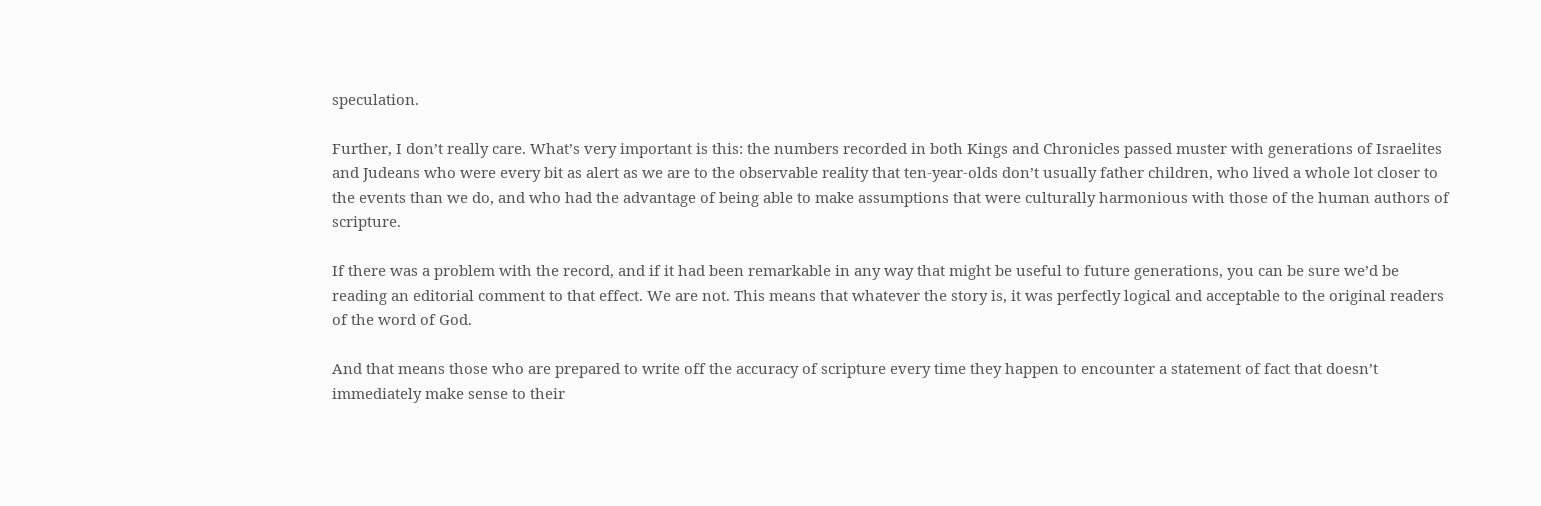speculation.

Further, I don’t really care. What’s very important is this: the numbers recorded in both Kings and Chronicles passed muster with generations of Israelites and Judeans who were every bit as alert as we are to the observable reality that ten-year-olds don’t usually father children, who lived a whole lot closer to the events than we do, and who had the advantage of being able to make assumptions that were culturally harmonious with those of the human authors of scripture.

If there was a problem with the record, and if it had been remarkable in any way that might be useful to future generations, you can be sure we’d be reading an editorial comment to that effect. We are not. This means that whatever the story is, it was perfectly logical and acceptable to the original readers of the word of God.

And that means those who are prepared to write off the accuracy of scripture every time they happen to encounter a statement of fact that doesn’t immediately make sense to their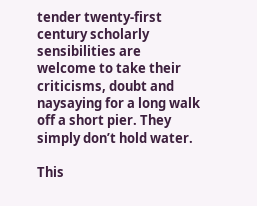tender twenty-first century scholarly sensibilities are welcome to take their criticisms, doubt and naysaying for a long walk off a short pier. They simply don’t hold water.

This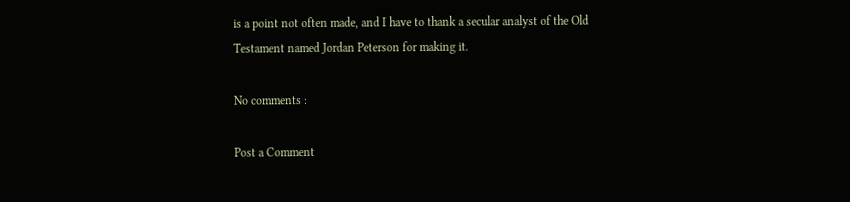is a point not often made, and I have to thank a secular analyst of the Old Testament named Jordan Peterson for making it.

No comments :

Post a Comment